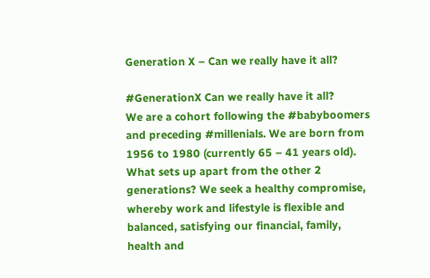Generation X – Can we really have it all?

#GenerationX Can we really have it all?
We are a cohort following the #babyboomers and preceding #millenials. We are born from 1956 to 1980 (currently 65 – 41 years old). What sets up apart from the other 2 generations? We seek a healthy compromise, whereby work and lifestyle is flexible and balanced, satisfying our financial, family, health and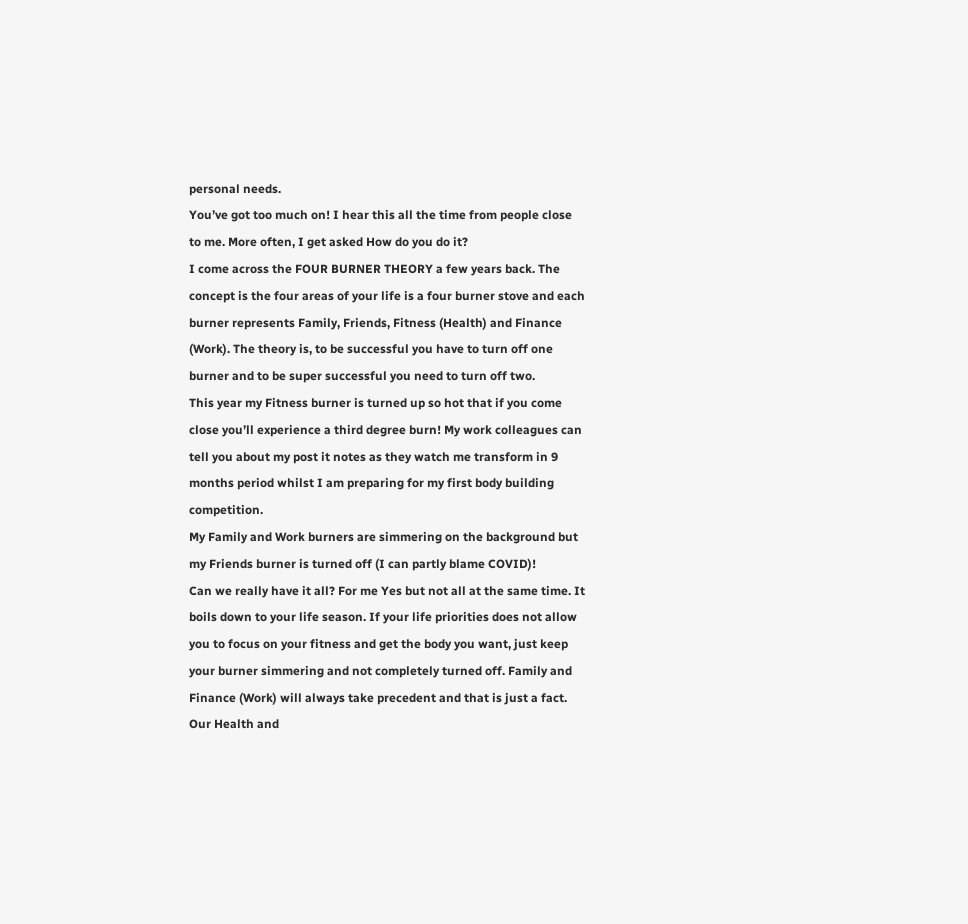personal needs.
You’ve got too much on! I hear this all the time from people close to me. More often, I get asked How do you do it?
I come across the FOUR BURNER THEORY a few years back. The concept is the four areas of your life is a four burner stove and each burner represents Family, Friends, Fitness (Health) and Finance (Work). The theory is, to be successful you have to turn off one burner and to be super successful you need to turn off two.
This year my Fitness burner is turned up so hot that if you come close you’ll experience a third degree burn! My work colleagues can tell you about my post it notes as they watch me transform in 9 months period whilst I am preparing for my first body building competition.
My Family and Work burners are simmering on the background but my Friends burner is turned off (I can partly blame COVID)!
Can we really have it all? For me Yes but not all at the same time. It boils down to your life season. If your life priorities does not allow you to focus on your fitness and get the body you want, just keep your burner simmering and not completely turned off. Family and Finance (Work) will always take precedent and that is just a fact.
Our Health and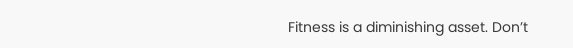Fitness is a diminishing asset. Don’t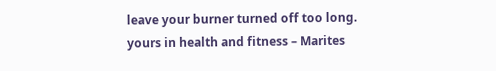leave your burner turned off too long.
yours in health and fitness – Marites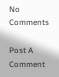No Comments

Post A Comment